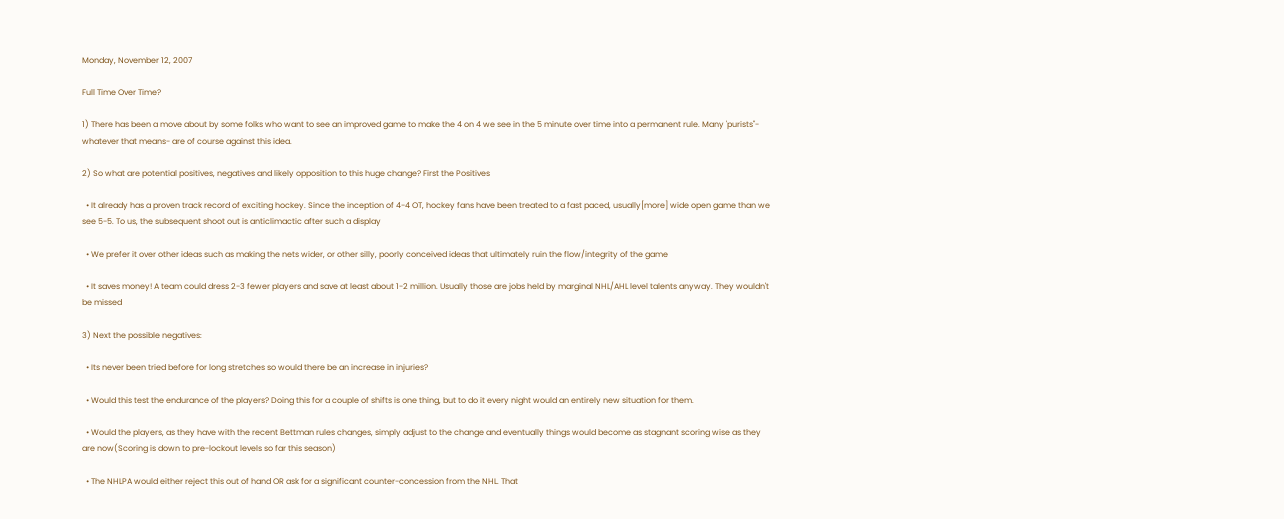Monday, November 12, 2007

Full Time Over Time?

1) There has been a move about by some folks who want to see an improved game to make the 4 on 4 we see in the 5 minute over time into a permanent rule. Many 'purists"- whatever that means- are of course against this idea.

2) So what are potential positives, negatives and likely opposition to this huge change? First the Positives

  • It already has a proven track record of exciting hockey. Since the inception of 4-4 OT, hockey fans have been treated to a fast paced, usually[more] wide open game than we see 5-5. To us, the subsequent shoot out is anticlimactic after such a display

  • We prefer it over other ideas such as making the nets wider, or other silly, poorly conceived ideas that ultimately ruin the flow/integrity of the game

  • It saves money! A team could dress 2-3 fewer players and save at least about 1-2 million. Usually those are jobs held by marginal NHL/AHL level talents anyway. They wouldn't be missed

3) Next the possible negatives:

  • Its never been tried before for long stretches so would there be an increase in injuries?

  • Would this test the endurance of the players? Doing this for a couple of shifts is one thing, but to do it every night would an entirely new situation for them.

  • Would the players, as they have with the recent Bettman rules changes, simply adjust to the change and eventually things would become as stagnant scoring wise as they are now(Scoring is down to pre-lockout levels so far this season)

  • The NHLPA would either reject this out of hand OR ask for a significant counter-concession from the NHL. That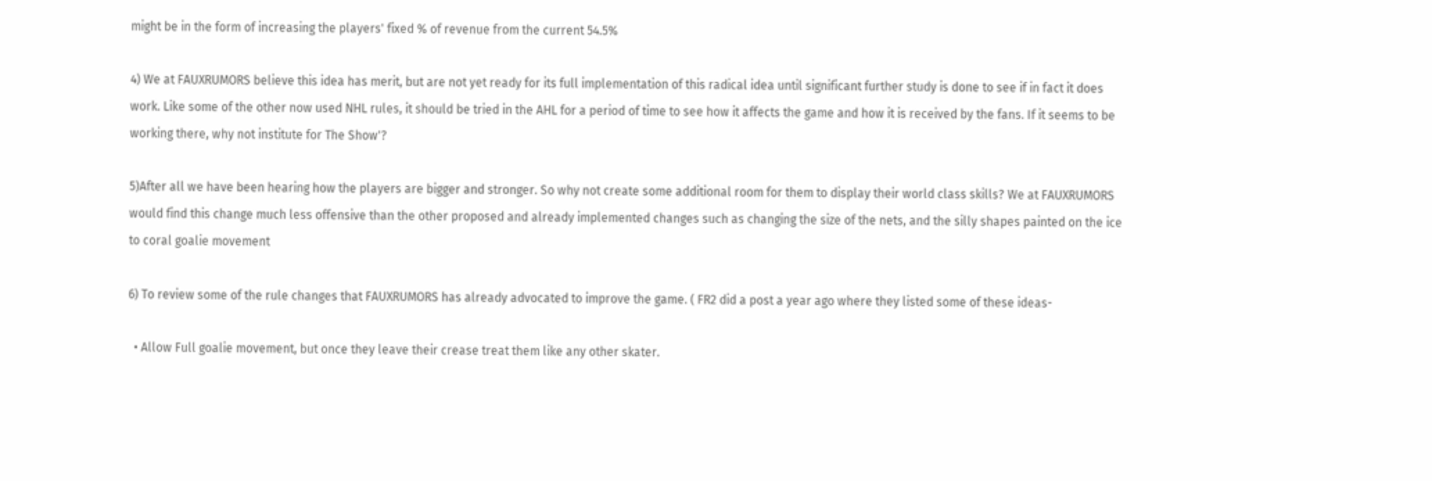might be in the form of increasing the players' fixed % of revenue from the current 54.5%

4) We at FAUXRUMORS believe this idea has merit, but are not yet ready for its full implementation of this radical idea until significant further study is done to see if in fact it does work. Like some of the other now used NHL rules, it should be tried in the AHL for a period of time to see how it affects the game and how it is received by the fans. If it seems to be working there, why not institute for The Show'?

5)After all we have been hearing how the players are bigger and stronger. So why not create some additional room for them to display their world class skills? We at FAUXRUMORS would find this change much less offensive than the other proposed and already implemented changes such as changing the size of the nets, and the silly shapes painted on the ice to coral goalie movement

6) To review some of the rule changes that FAUXRUMORS has already advocated to improve the game. ( FR2 did a post a year ago where they listed some of these ideas-

  • Allow Full goalie movement, but once they leave their crease treat them like any other skater.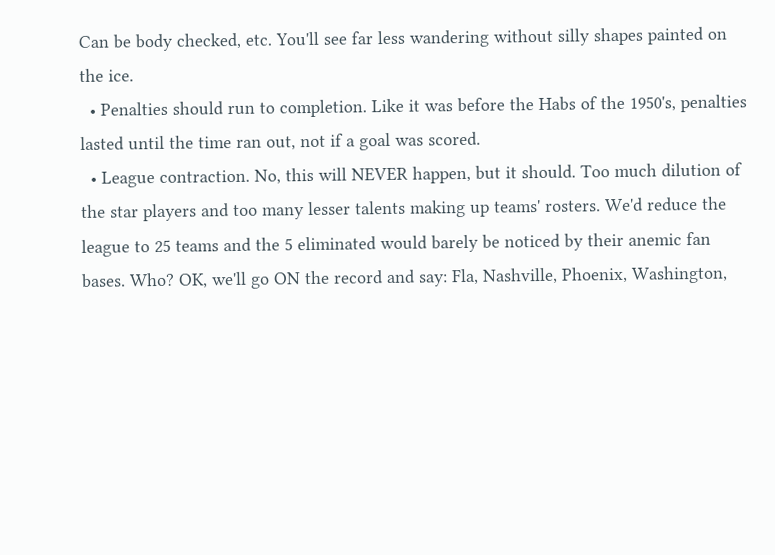Can be body checked, etc. You'll see far less wandering without silly shapes painted on the ice.
  • Penalties should run to completion. Like it was before the Habs of the 1950's, penalties lasted until the time ran out, not if a goal was scored.
  • League contraction. No, this will NEVER happen, but it should. Too much dilution of the star players and too many lesser talents making up teams' rosters. We'd reduce the league to 25 teams and the 5 eliminated would barely be noticed by their anemic fan bases. Who? OK, we'll go ON the record and say: Fla, Nashville, Phoenix, Washington,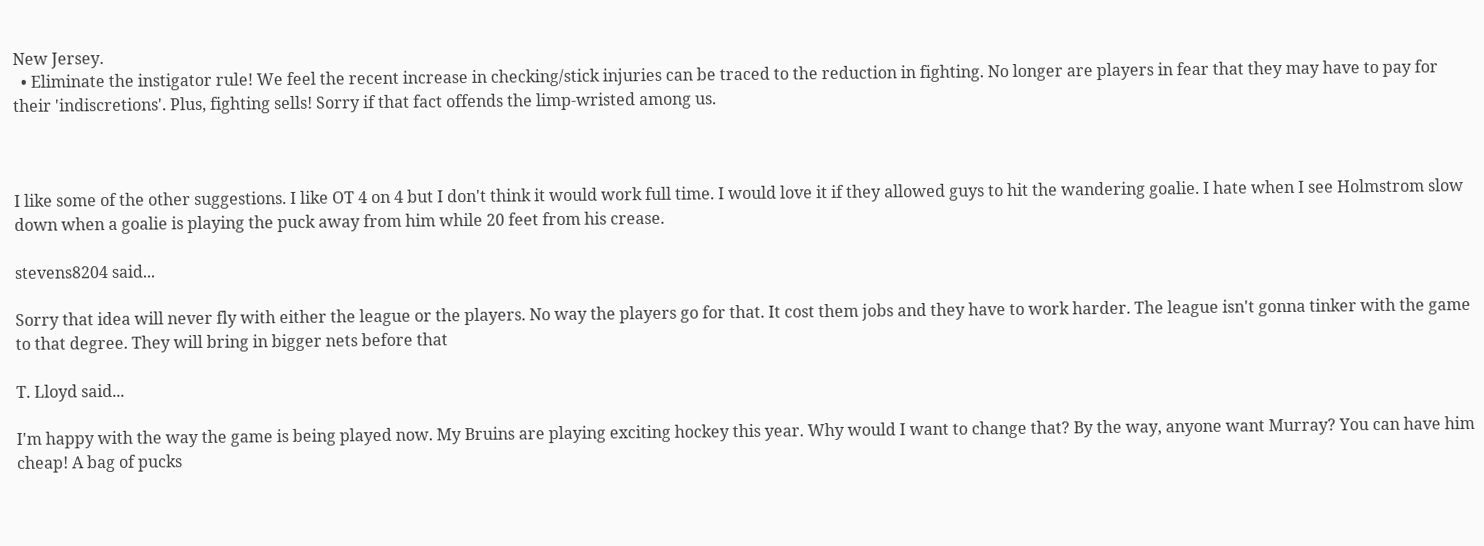New Jersey.
  • Eliminate the instigator rule! We feel the recent increase in checking/stick injuries can be traced to the reduction in fighting. No longer are players in fear that they may have to pay for their 'indiscretions'. Plus, fighting sells! Sorry if that fact offends the limp-wristed among us.



I like some of the other suggestions. I like OT 4 on 4 but I don't think it would work full time. I would love it if they allowed guys to hit the wandering goalie. I hate when I see Holmstrom slow down when a goalie is playing the puck away from him while 20 feet from his crease.

stevens8204 said...

Sorry that idea will never fly with either the league or the players. No way the players go for that. It cost them jobs and they have to work harder. The league isn't gonna tinker with the game to that degree. They will bring in bigger nets before that

T. Lloyd said...

I'm happy with the way the game is being played now. My Bruins are playing exciting hockey this year. Why would I want to change that? By the way, anyone want Murray? You can have him cheap! A bag of pucks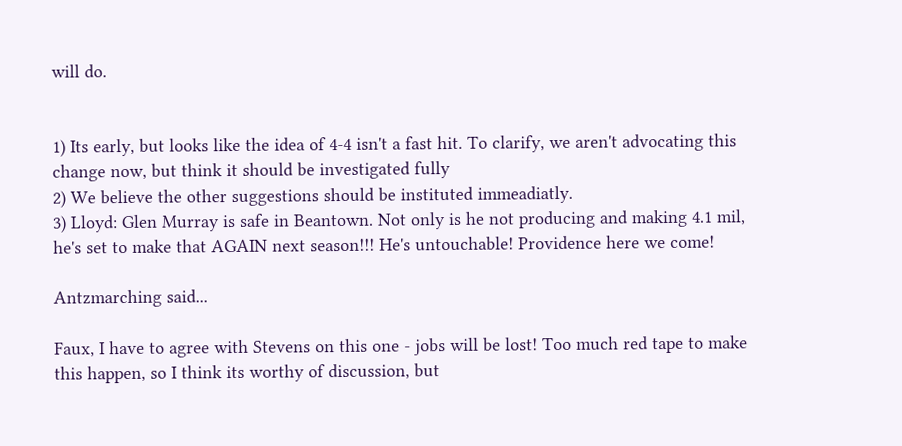will do.


1) Its early, but looks like the idea of 4-4 isn't a fast hit. To clarify, we aren't advocating this change now, but think it should be investigated fully
2) We believe the other suggestions should be instituted immeadiatly.
3) Lloyd: Glen Murray is safe in Beantown. Not only is he not producing and making 4.1 mil, he's set to make that AGAIN next season!!! He's untouchable! Providence here we come!

Antzmarching said...

Faux, I have to agree with Stevens on this one - jobs will be lost! Too much red tape to make this happen, so I think its worthy of discussion, but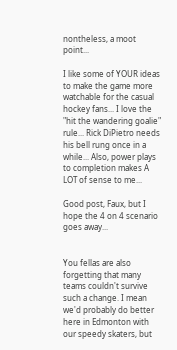nontheless, a moot point...

I like some of YOUR ideas to make the game more watchable for the casual hockey fans... I love the "hit the wandering goalie" rule... Rick DiPietro needs his bell rung once in a while... Also, power plays to completion makes A LOT of sense to me...

Good post, Faux, but I hope the 4 on 4 scenario goes away...


You fellas are also forgetting that many teams couldn't survive such a change. I mean we'd probably do better here in Edmonton with our speedy skaters, but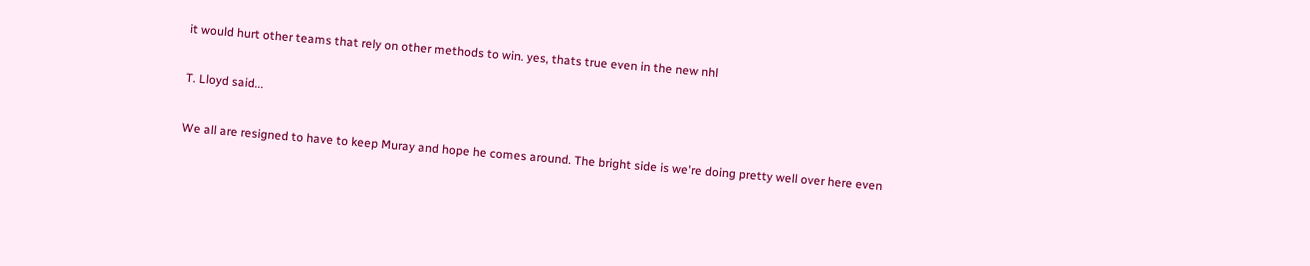it would hurt other teams that rely on other methods to win. yes, thats true even in the new nhl

T. Lloyd said...

We all are resigned to have to keep Muray and hope he comes around. The bright side is we're doing pretty well over here even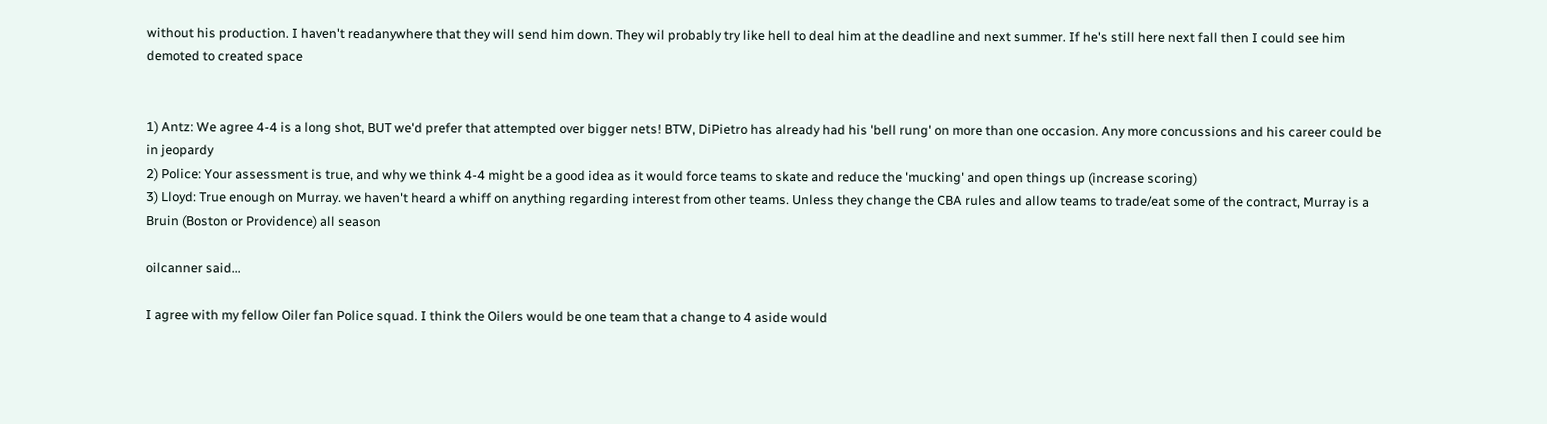without his production. I haven't readanywhere that they will send him down. They wil probably try like hell to deal him at the deadline and next summer. If he's still here next fall then I could see him demoted to created space


1) Antz: We agree 4-4 is a long shot, BUT we'd prefer that attempted over bigger nets! BTW, DiPietro has already had his 'bell rung' on more than one occasion. Any more concussions and his career could be in jeopardy
2) Police: Your assessment is true, and why we think 4-4 might be a good idea as it would force teams to skate and reduce the 'mucking' and open things up (increase scoring)
3) Lloyd: True enough on Murray. we haven't heard a whiff on anything regarding interest from other teams. Unless they change the CBA rules and allow teams to trade/eat some of the contract, Murray is a Bruin (Boston or Providence) all season

oilcanner said...

I agree with my fellow Oiler fan Police squad. I think the Oilers would be one team that a change to 4 aside would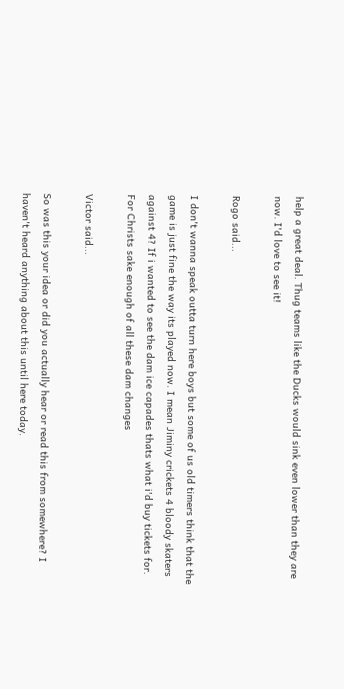help a great deal. Thug teams like the Ducks would sink even lower than they are now. I'd love to see it!

Rogo said...

I don't wanna speak outta turn here boys but some of us old timers think that the game is just fine the way its played now. I mean Jiminy crickets 4 bloody skaters against 4? If i wanted to see the dam ice capades thats what i'd buy tickets for. For Christs sake enough of all these dam changes

Victor said...

So was this your idea or did you actually hear or read this from somewhere? I haven't heard anything about this until here today.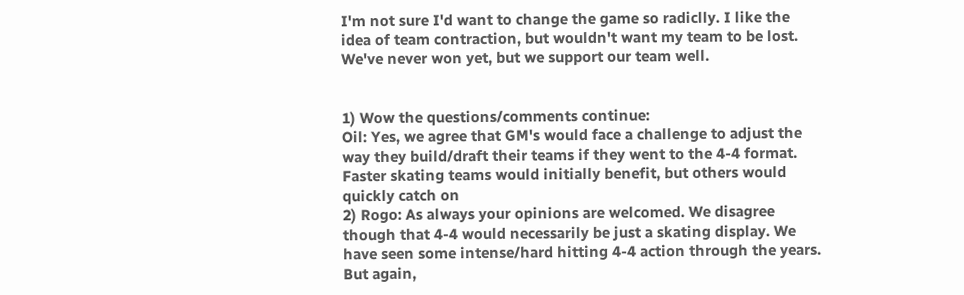I'm not sure I'd want to change the game so radiclly. I like the idea of team contraction, but wouldn't want my team to be lost. We've never won yet, but we support our team well.


1) Wow the questions/comments continue:
Oil: Yes, we agree that GM's would face a challenge to adjust the way they build/draft their teams if they went to the 4-4 format. Faster skating teams would initially benefit, but others would quickly catch on
2) Rogo: As always your opinions are welcomed. We disagree though that 4-4 would necessarily be just a skating display. We have seen some intense/hard hitting 4-4 action through the years. But again,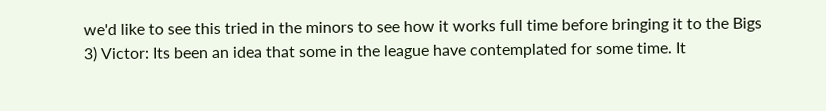we'd like to see this tried in the minors to see how it works full time before bringing it to the Bigs
3) Victor: Its been an idea that some in the league have contemplated for some time. It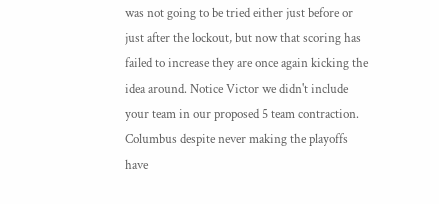was not going to be tried either just before or just after the lockout, but now that scoring has failed to increase they are once again kicking the idea around. Notice Victor we didn't include your team in our proposed 5 team contraction. Columbus despite never making the playoffs have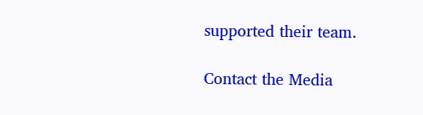supported their team.

Contact the Media